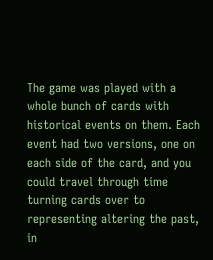The game was played with a whole bunch of cards with historical events on them. Each event had two versions, one on each side of the card, and you could travel through time turning cards over to representing altering the past, in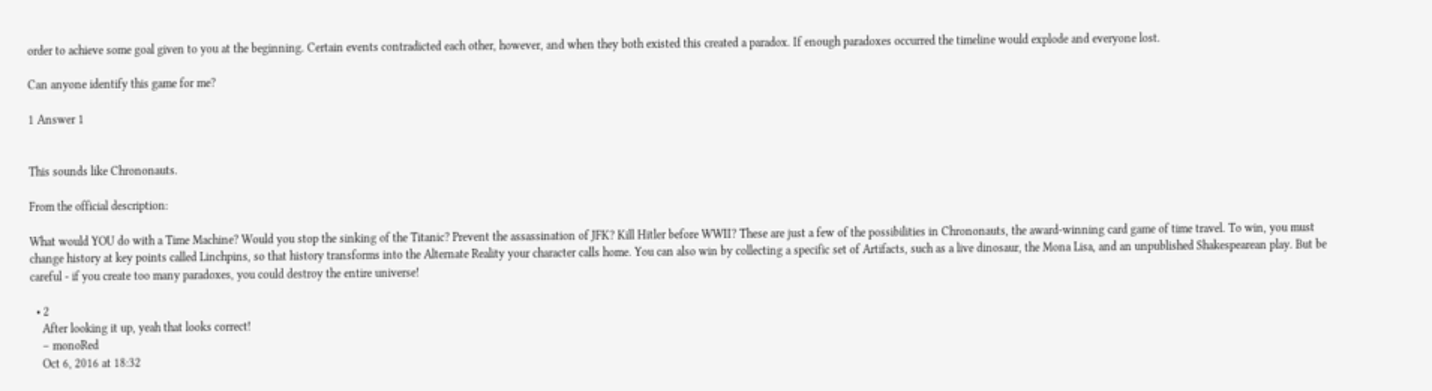order to achieve some goal given to you at the beginning. Certain events contradicted each other, however, and when they both existed this created a paradox. If enough paradoxes occurred the timeline would explode and everyone lost.

Can anyone identify this game for me?

1 Answer 1


This sounds like Chrononauts.

From the official description:

What would YOU do with a Time Machine? Would you stop the sinking of the Titanic? Prevent the assassination of JFK? Kill Hitler before WWII? These are just a few of the possibilities in Chrononauts, the award-winning card game of time travel. To win, you must change history at key points called Linchpins, so that history transforms into the Alternate Reality your character calls home. You can also win by collecting a specific set of Artifacts, such as a live dinosaur, the Mona Lisa, and an unpublished Shakespearean play. But be careful - if you create too many paradoxes, you could destroy the entire universe!

  • 2
    After looking it up, yeah that looks correct!
    – monoRed
    Oct 6, 2016 at 18:32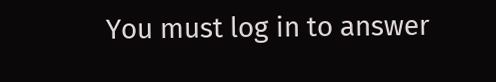You must log in to answer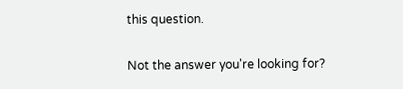this question.

Not the answer you're looking for?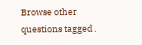Browse other questions tagged .